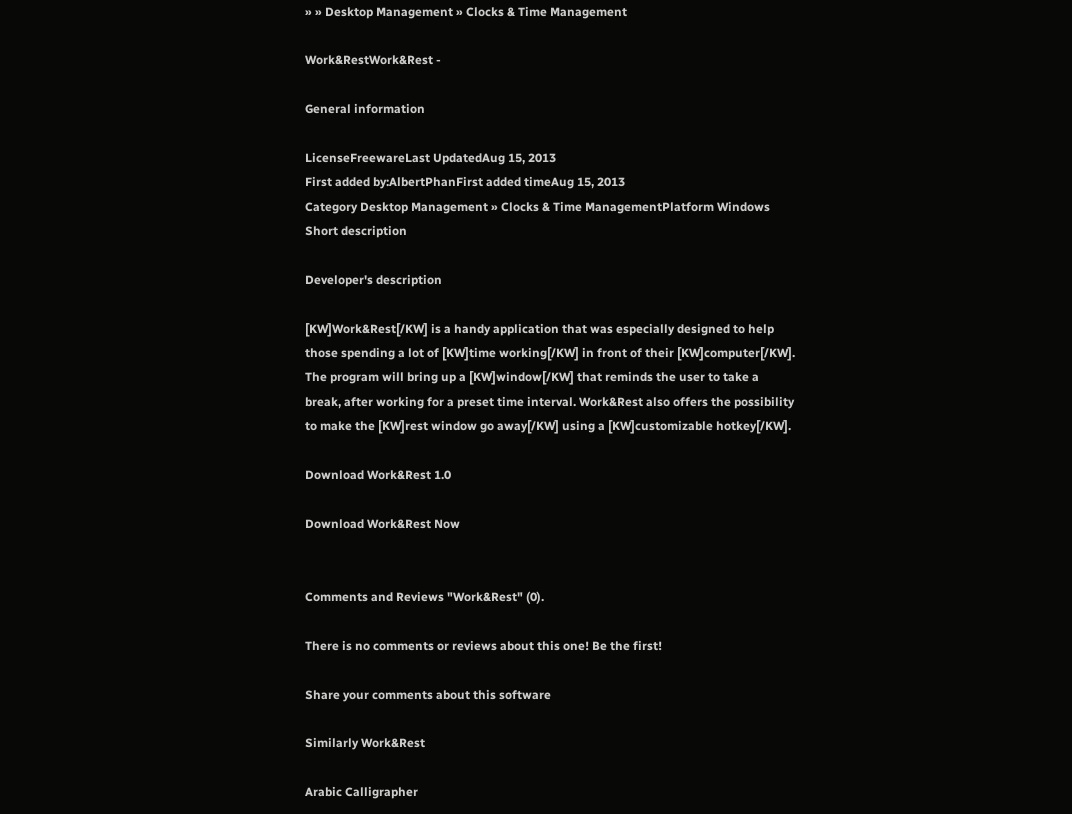» » Desktop Management » Clocks & Time Management

Work&RestWork&Rest -

General information

LicenseFreewareLast UpdatedAug 15, 2013
First added by:AlbertPhanFirst added timeAug 15, 2013
Category Desktop Management » Clocks & Time ManagementPlatform Windows
Short description

Developer's description

[KW]Work&Rest[/KW] is a handy application that was especially designed to help those spending a lot of [KW]time working[/KW] in front of their [KW]computer[/KW]. The program will bring up a [KW]window[/KW] that reminds the user to take a break, after working for a preset time interval. Work&Rest also offers the possibility to make the [KW]rest window go away[/KW] using a [KW]customizable hotkey[/KW].

Download Work&Rest 1.0

Download Work&Rest Now


Comments and Reviews "Work&Rest" (0).

There is no comments or reviews about this one! Be the first!

Share your comments about this software

Similarly Work&Rest

Arabic Calligrapher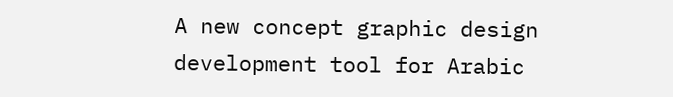A new concept graphic design development tool for Arabic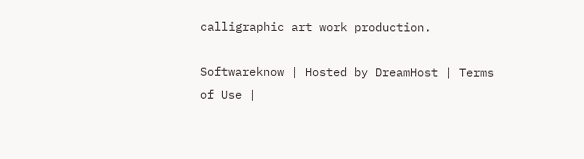calligraphic art work production.

Softwareknow | Hosted by DreamHost | Terms of Use |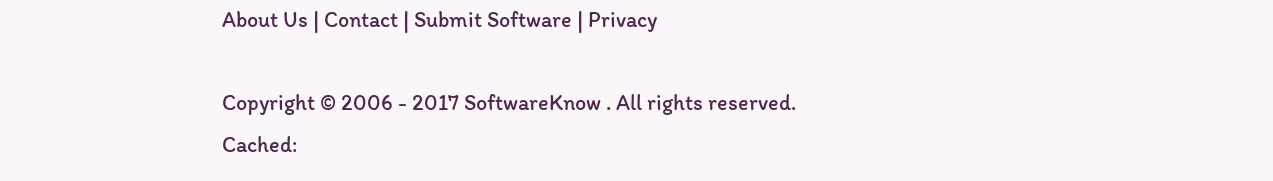About Us | Contact | Submit Software | Privacy

Copyright © 2006 - 2017 SoftwareKnow . All rights reserved.
Cached: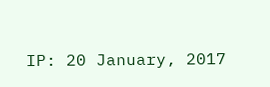IP: 20 January, 2017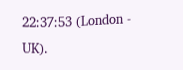22:37:53 (London - UK).